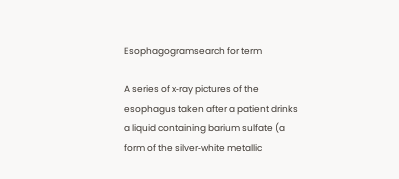Esophagogramsearch for term

A series of x‐ray pictures of the esophagus taken after a patient drinks a liquid containing barium sulfate (a form of the silver‐white metallic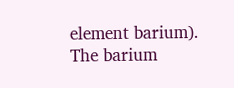element barium). The barium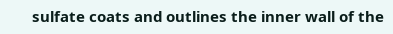sulfate coats and outlines the inner wall of the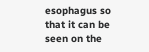esophagus so that it can be seen on the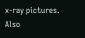x‐ray pictures. Also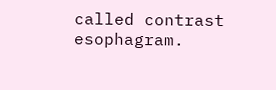called contrast esophagram.